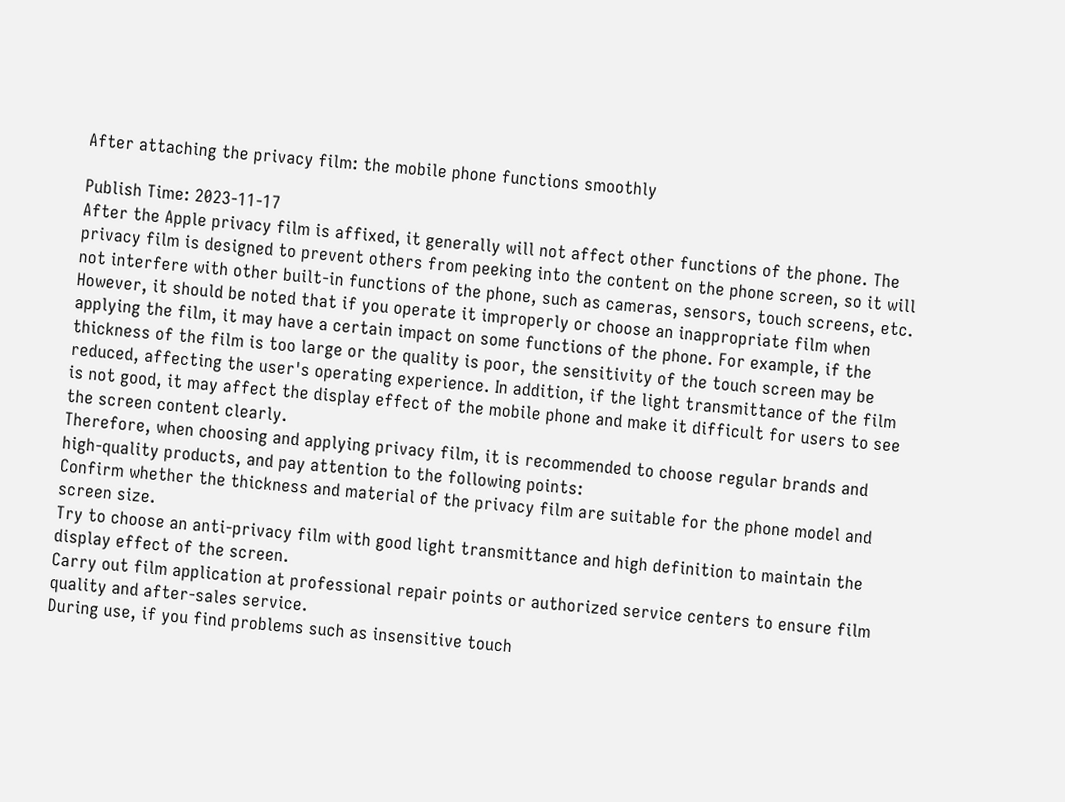After attaching the privacy film: the mobile phone functions smoothly

Publish Time: 2023-11-17
After the Apple privacy film is affixed, it generally will not affect other functions of the phone. The privacy film is designed to prevent others from peeking into the content on the phone screen, so it will not interfere with other built-in functions of the phone, such as cameras, sensors, touch screens, etc.
However, it should be noted that if you operate it improperly or choose an inappropriate film when applying the film, it may have a certain impact on some functions of the phone. For example, if the thickness of the film is too large or the quality is poor, the sensitivity of the touch screen may be reduced, affecting the user's operating experience. In addition, if the light transmittance of the film is not good, it may affect the display effect of the mobile phone and make it difficult for users to see the screen content clearly.
Therefore, when choosing and applying privacy film, it is recommended to choose regular brands and high-quality products, and pay attention to the following points:
Confirm whether the thickness and material of the privacy film are suitable for the phone model and screen size.
Try to choose an anti-privacy film with good light transmittance and high definition to maintain the display effect of the screen.
Carry out film application at professional repair points or authorized service centers to ensure film quality and after-sales service.
During use, if you find problems such as insensitive touch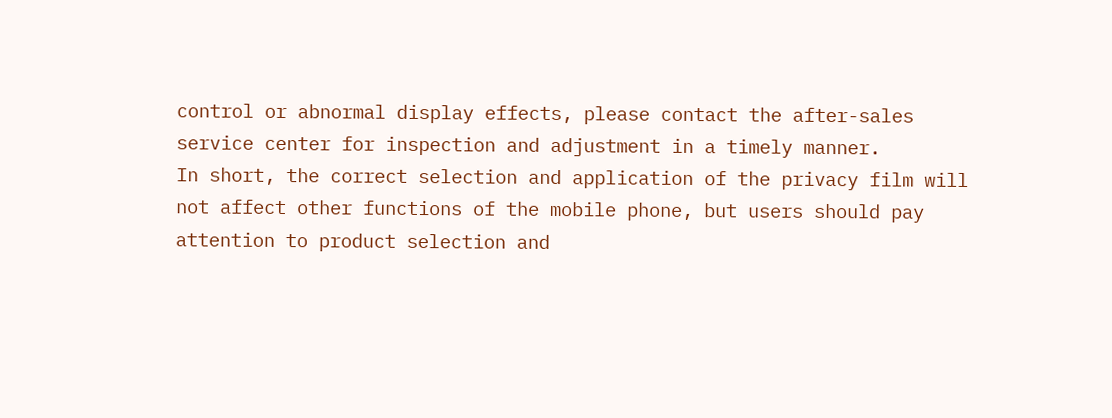control or abnormal display effects, please contact the after-sales service center for inspection and adjustment in a timely manner.
In short, the correct selection and application of the privacy film will not affect other functions of the mobile phone, but users should pay attention to product selection and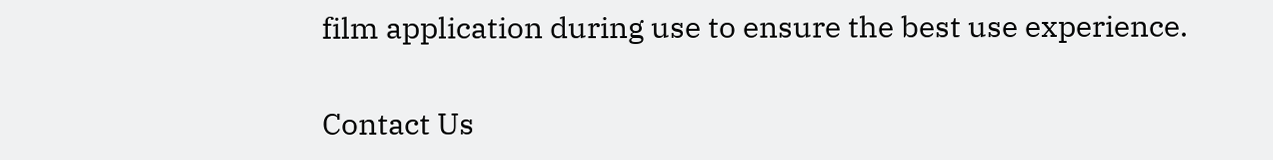film application during use to ensure the best use experience.

Contact Us